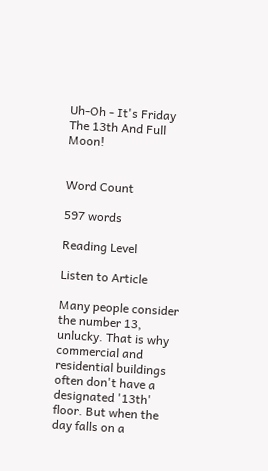Uh-Oh - It's Friday The 13th And Full Moon!


Word Count

597 words

Reading Level

Listen to Article

Many people consider the number 13, unlucky. That is why commercial and residential buildings often don't have a designated '13th' floor. But when the day falls on a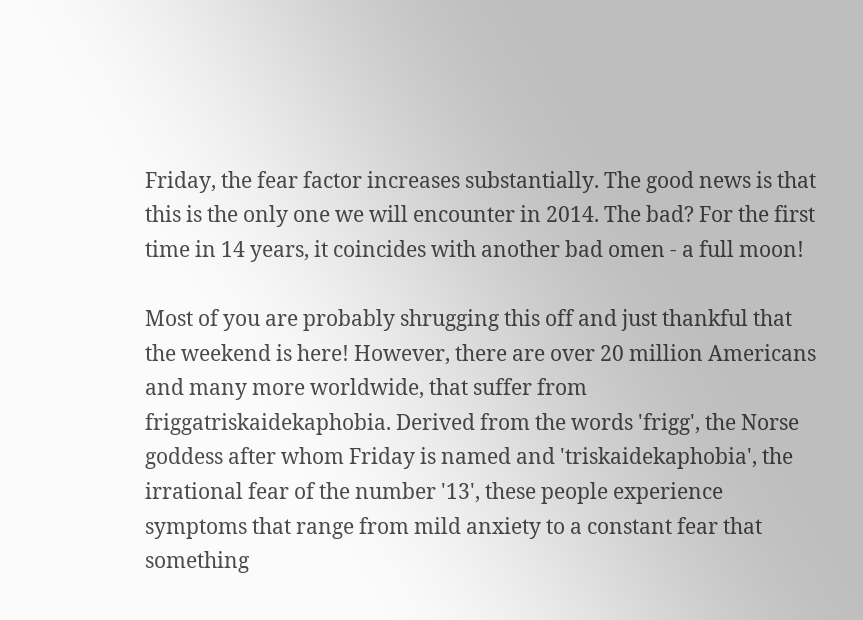Friday, the fear factor increases substantially. The good news is that this is the only one we will encounter in 2014. The bad? For the first time in 14 years, it coincides with another bad omen - a full moon!

Most of you are probably shrugging this off and just thankful that the weekend is here! However, there are over 20 million Americans and many more worldwide, that suffer from friggatriskaidekaphobia. Derived from the words 'frigg', the Norse goddess after whom Friday is named and 'triskaidekaphobia', the irrational fear of the number '13', these people experience symptoms that range from mild anxiety to a constant fear that something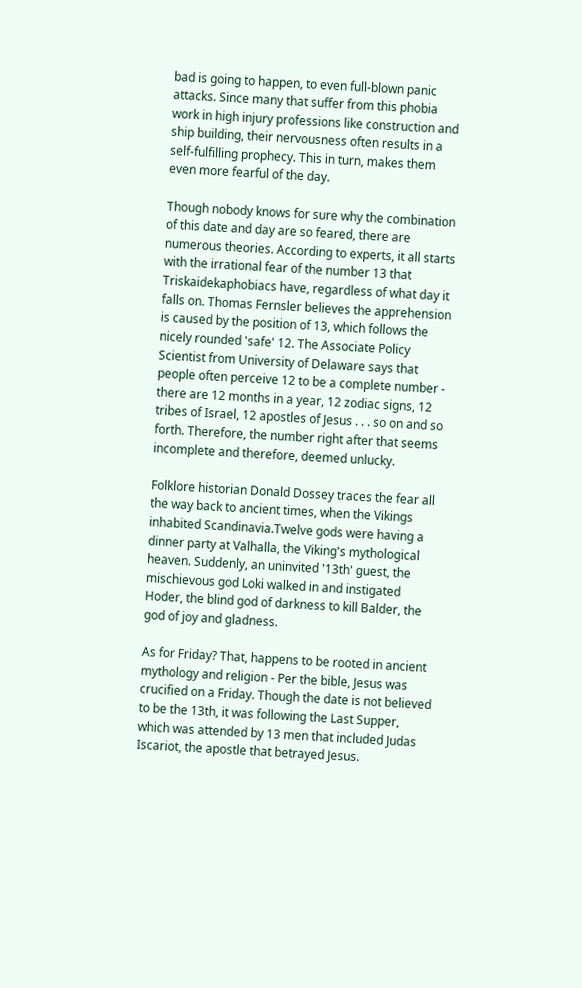bad is going to happen, to even full-blown panic attacks. Since many that suffer from this phobia work in high injury professions like construction and ship building, their nervousness often results in a self-fulfilling prophecy. This in turn, makes them even more fearful of the day.

Though nobody knows for sure why the combination of this date and day are so feared, there are numerous theories. According to experts, it all starts with the irrational fear of the number 13 that Triskaidekaphobiacs have, regardless of what day it falls on. Thomas Fernsler believes the apprehension is caused by the position of 13, which follows the nicely rounded 'safe' 12. The Associate Policy Scientist from University of Delaware says that people often perceive 12 to be a complete number - there are 12 months in a year, 12 zodiac signs, 12 tribes of Israel, 12 apostles of Jesus . . . so on and so forth. Therefore, the number right after that seems incomplete and therefore, deemed unlucky.

Folklore historian Donald Dossey traces the fear all the way back to ancient times, when the Vikings inhabited Scandinavia.Twelve gods were having a dinner party at Valhalla, the Viking's mythological heaven. Suddenly, an uninvited '13th' guest, the mischievous god Loki walked in and instigated Hoder, the blind god of darkness to kill Balder, the god of joy and gladness.

As for Friday? That, happens to be rooted in ancient mythology and religion - Per the bible, Jesus was crucified on a Friday. Though the date is not believed to be the 13th, it was following the Last Supper, which was attended by 13 men that included Judas Iscariot, the apostle that betrayed Jesus.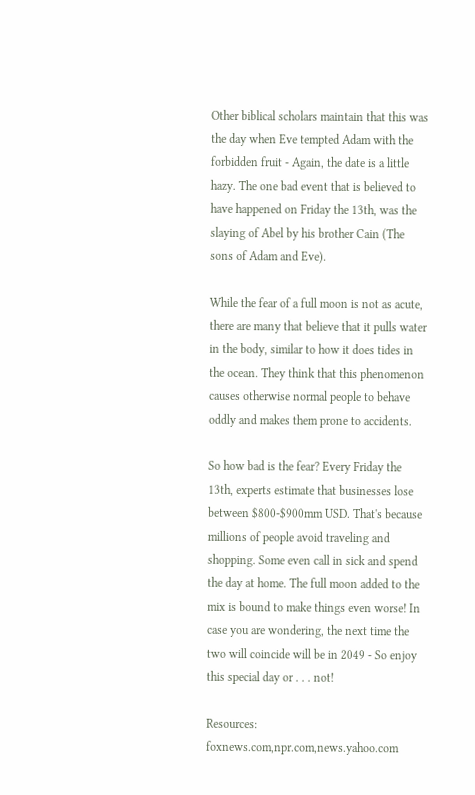Other biblical scholars maintain that this was the day when Eve tempted Adam with the forbidden fruit - Again, the date is a little hazy. The one bad event that is believed to have happened on Friday the 13th, was the slaying of Abel by his brother Cain (The sons of Adam and Eve).

While the fear of a full moon is not as acute, there are many that believe that it pulls water in the body, similar to how it does tides in the ocean. They think that this phenomenon causes otherwise normal people to behave oddly and makes them prone to accidents.

So how bad is the fear? Every Friday the 13th, experts estimate that businesses lose between $800-$900mm USD. That's because millions of people avoid traveling and shopping. Some even call in sick and spend the day at home. The full moon added to the mix is bound to make things even worse! In case you are wondering, the next time the two will coincide will be in 2049 - So enjoy this special day or . . . not!

Resources: foxnews.com,npr.com,news.yahoo.com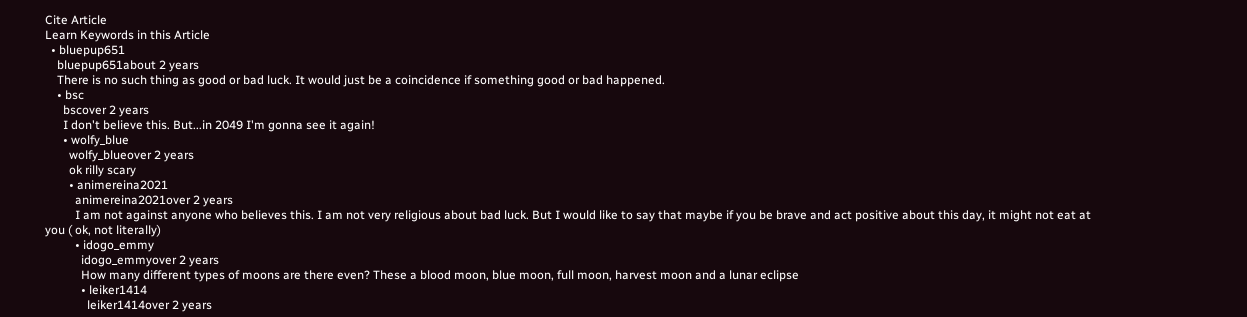Cite Article
Learn Keywords in this Article
  • bluepup651
    bluepup651about 2 years
    There is no such thing as good or bad luck. It would just be a coincidence if something good or bad happened.
    • bsc
      bscover 2 years
      I don't believe this. But...in 2049 I'm gonna see it again!
      • wolfy_blue
        wolfy_blueover 2 years
        ok rilly scary
        • animereina2021
          animereina2021over 2 years
          I am not against anyone who believes this. I am not very religious about bad luck. But I would like to say that maybe if you be brave and act positive about this day, it might not eat at you ( ok, not literally)
          • idogo_emmy
            idogo_emmyover 2 years
            How many different types of moons are there even? These a blood moon, blue moon, full moon, harvest moon and a lunar eclipse
            • leiker1414
              leiker1414over 2 years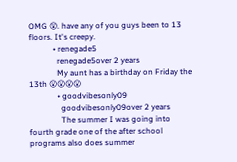OMG 😲. have any of you guys been to 13 floors. It's creepy.
            • renegade5
              renegade5over 2 years
              My aunt has a birthday on Friday the 13th 😮😮😮😮
              • goodvibesonly09
                goodvibesonly09over 2 years
                The summer I was going into fourth grade one of the after school programs also does summer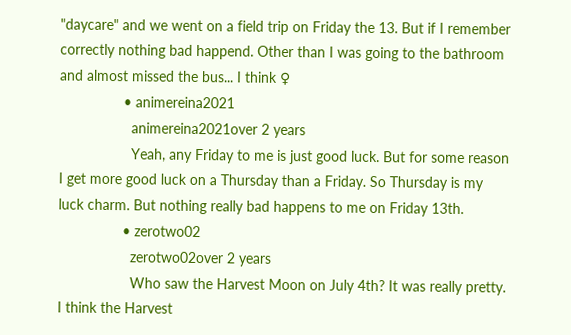"daycare" and we went on a field trip on Friday the 13. But if I remember correctly nothing bad happend. Other than I was going to the bathroom and almost missed the bus... I think ♀
                • animereina2021
                  animereina2021over 2 years
                  Yeah, any Friday to me is just good luck. But for some reason I get more good luck on a Thursday than a Friday. So Thursday is my luck charm. But nothing really bad happens to me on Friday 13th.
                • zerotwo02
                  zerotwo02over 2 years
                  Who saw the Harvest Moon on July 4th? It was really pretty. I think the Harvest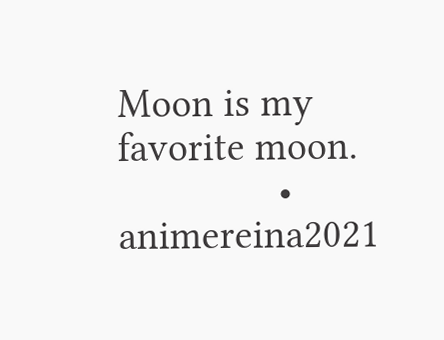Moon is my favorite moon.
                • animereina2021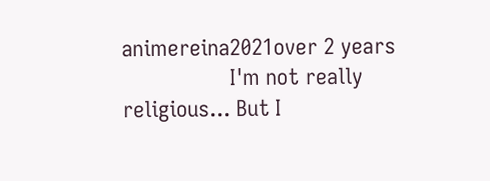animereina2021over 2 years
                  I'm not really religious... But I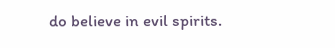do believe in evil spirits.